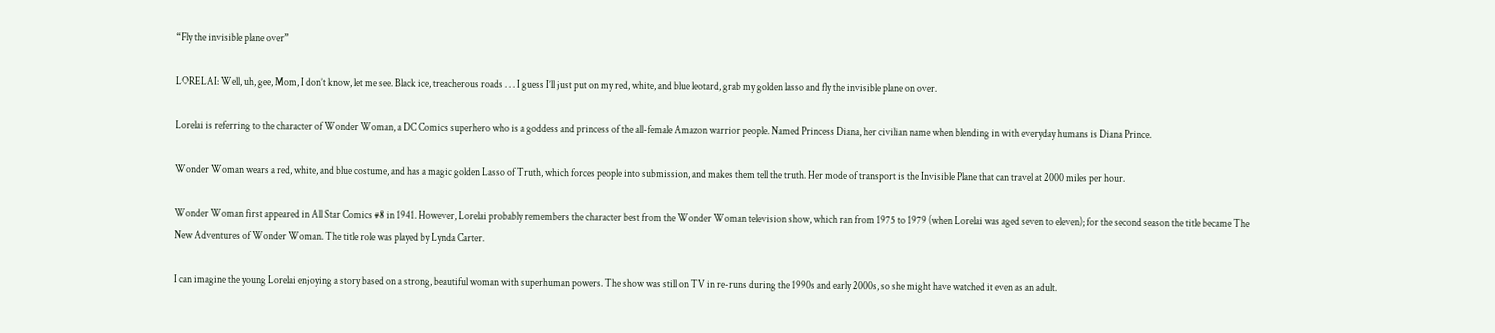“Fly the invisible plane over”

LORELAI: Well, uh, gee, Mom, I don’t know, let me see. Black ice, treacherous roads . . . I guess I’ll just put on my red, white, and blue leotard, grab my golden lasso and fly the invisible plane on over.

Lorelai is referring to the character of Wonder Woman, a DC Comics superhero who is a goddess and princess of the all-female Amazon warrior people. Named Princess Diana, her civilian name when blending in with everyday humans is Diana Prince.

Wonder Woman wears a red, white, and blue costume, and has a magic golden Lasso of Truth, which forces people into submission, and makes them tell the truth. Her mode of transport is the Invisible Plane that can travel at 2000 miles per hour.

Wonder Woman first appeared in All Star Comics #8 in 1941. However, Lorelai probably remembers the character best from the Wonder Woman television show, which ran from 1975 to 1979 (when Lorelai was aged seven to eleven); for the second season the title became The New Adventures of Wonder Woman. The title role was played by Lynda Carter.

I can imagine the young Lorelai enjoying a story based on a strong, beautiful woman with superhuman powers. The show was still on TV in re-runs during the 1990s and early 2000s, so she might have watched it even as an adult.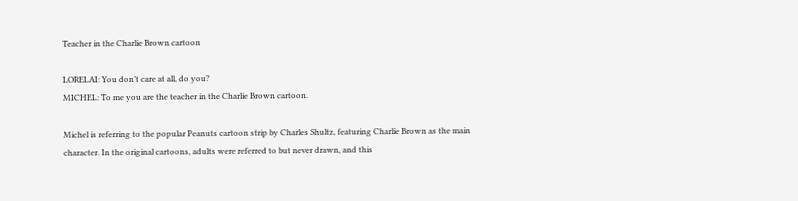Teacher in the Charlie Brown cartoon

LORELAI: You don’t care at all, do you?
MICHEL: To me you are the teacher in the Charlie Brown cartoon.

Michel is referring to the popular Peanuts cartoon strip by Charles Shultz, featuring Charlie Brown as the main character. In the original cartoons, adults were referred to but never drawn, and this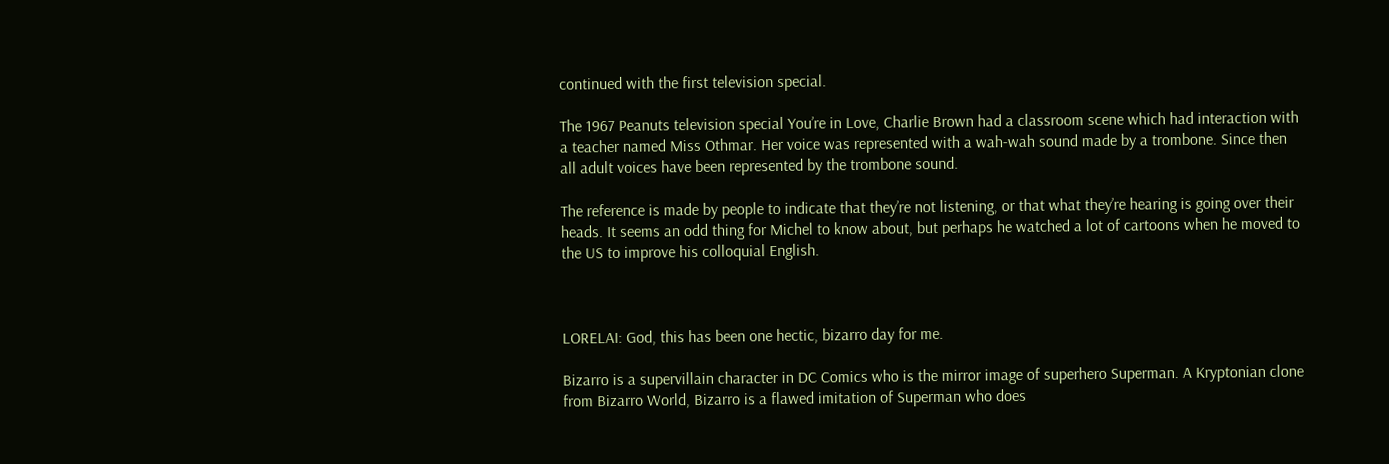continued with the first television special.

The 1967 Peanuts television special You’re in Love, Charlie Brown had a classroom scene which had interaction with a teacher named Miss Othmar. Her voice was represented with a wah-wah sound made by a trombone. Since then all adult voices have been represented by the trombone sound.

The reference is made by people to indicate that they’re not listening, or that what they’re hearing is going over their heads. It seems an odd thing for Michel to know about, but perhaps he watched a lot of cartoons when he moved to the US to improve his colloquial English.



LORELAI: God, this has been one hectic, bizarro day for me.

Bizarro is a supervillain character in DC Comics who is the mirror image of superhero Superman. A Kryptonian clone from Bizarro World, Bizarro is a flawed imitation of Superman who does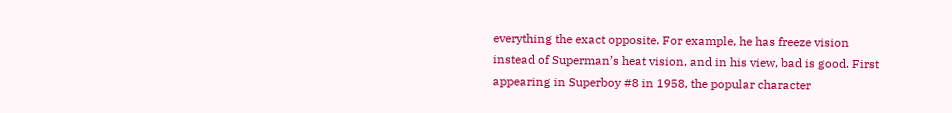everything the exact opposite. For example, he has freeze vision instead of Superman’s heat vision, and in his view, bad is good. First appearing in Superboy #8 in 1958, the popular character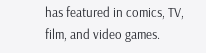has featured in comics, TV, film, and video games.